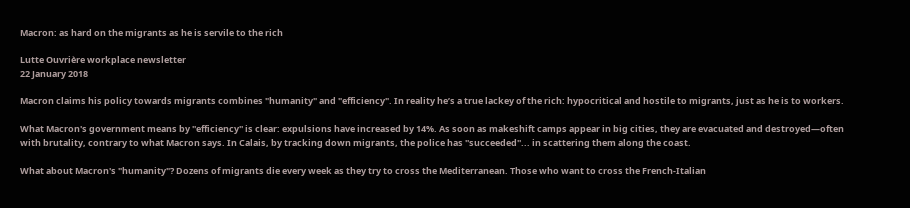Macron: as hard on the migrants as he is servile to the rich

Lutte Ouvrière workplace newsletter
22 January 2018

Macron claims his policy towards migrants combines "humanity" and "efficiency". In reality he’s a true lackey of the rich: hypocritical and hostile to migrants, just as he is to workers.

What Macron's government means by ''efficiency'' is clear: expulsions have increased by 14%. As soon as makeshift camps appear in big cities, they are evacuated and destroyed—often with brutality, contrary to what Macron says. In Calais, by tracking down migrants, the police has ''succeeded''... in scattering them along the coast.

What about Macron's "humanity"? Dozens of migrants die every week as they try to cross the Mediterranean. Those who want to cross the French-Italian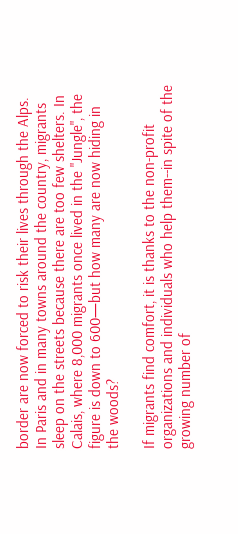border are now forced to risk their lives through the Alps. In Paris and in many towns around the country, migrants sleep on the streets because there are too few shelters. In Calais, where 8,000 migrants once lived in the "Jungle", the figure is down to 600—but how many are now hiding in the woods?

If migrants find comfort, it is thanks to the non-profit organizations and individuals who help them--in spite of the growing number of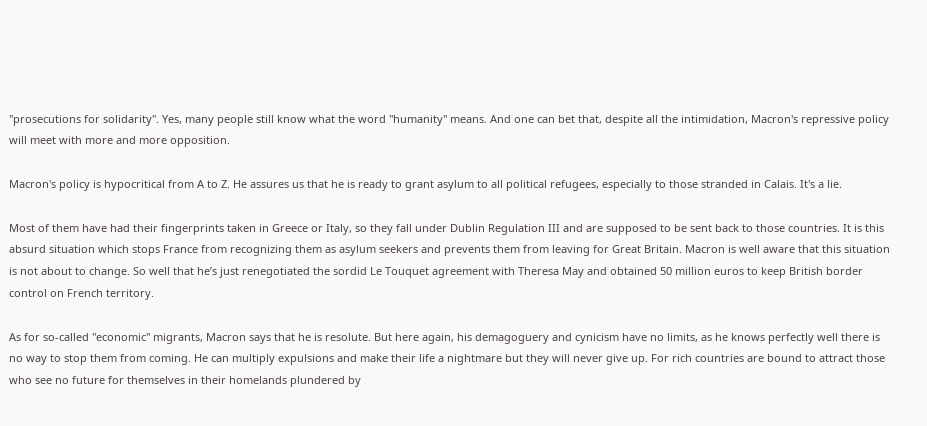''prosecutions for solidarity". Yes, many people still know what the word "humanity" means. And one can bet that, despite all the intimidation, Macron's repressive policy will meet with more and more opposition.

Macron's policy is hypocritical from A to Z. He assures us that he is ready to grant asylum to all political refugees, especially to those stranded in Calais. It's a lie.

Most of them have had their fingerprints taken in Greece or Italy, so they fall under Dublin Regulation III and are supposed to be sent back to those countries. It is this absurd situation which stops France from recognizing them as asylum seekers and prevents them from leaving for Great Britain. Macron is well aware that this situation is not about to change. So well that he’s just renegotiated the sordid Le Touquet agreement with Theresa May and obtained 50 million euros to keep British border control on French territory.

As for so-called ''economic'' migrants, Macron says that he is resolute. But here again, his demagoguery and cynicism have no limits, as he knows perfectly well there is no way to stop them from coming. He can multiply expulsions and make their life a nightmare but they will never give up. For rich countries are bound to attract those who see no future for themselves in their homelands plundered by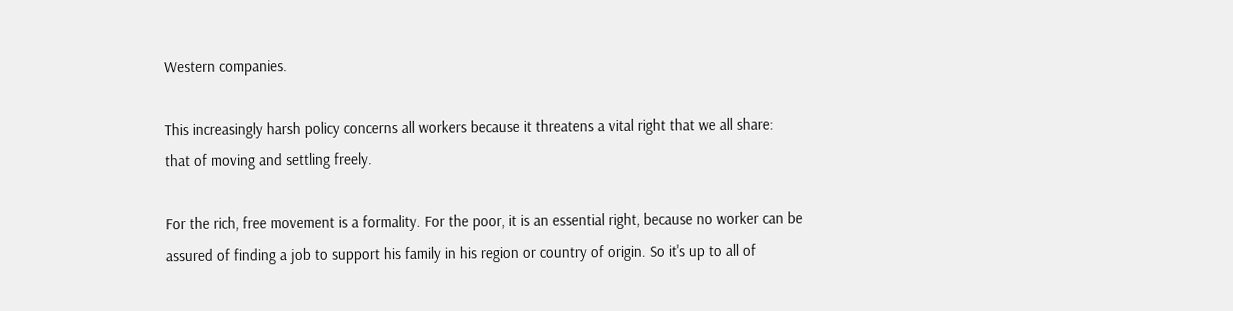Western companies.

This increasingly harsh policy concerns all workers because it threatens a vital right that we all share: that of moving and settling freely.

For the rich, free movement is a formality. For the poor, it is an essential right, because no worker can be assured of finding a job to support his family in his region or country of origin. So it's up to all of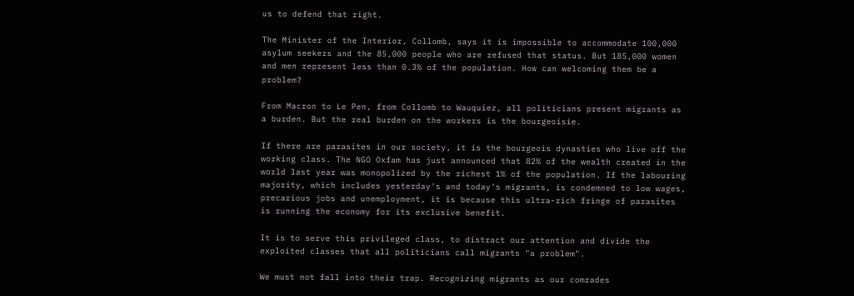us to defend that right.

The Minister of the Interior, Collomb, says it is impossible to accommodate 100,000 asylum seekers and the 85,000 people who are refused that status. But 185,000 women and men represent less than 0.3% of the population. How can welcoming them be a problem?

From Macron to Le Pen, from Collomb to Wauquiez, all politicians present migrants as a burden. But the real burden on the workers is the bourgeoisie.

If there are parasites in our society, it is the bourgeois dynasties who live off the working class. The NGO Oxfam has just announced that 82% of the wealth created in the world last year was monopolized by the richest 1% of the population. If the labouring majority, which includes yesterday's and today's migrants, is condemned to low wages, precarious jobs and unemployment, it is because this ultra-rich fringe of parasites is running the economy for its exclusive benefit.

It is to serve this privileged class, to distract our attention and divide the exploited classes that all politicians call migrants "a problem".

We must not fall into their trap. Recognizing migrants as our comrades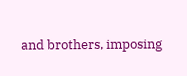and brothers, imposing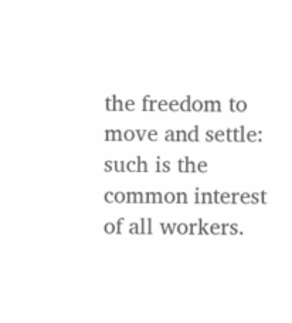the freedom to move and settle: such is the common interest of all workers.